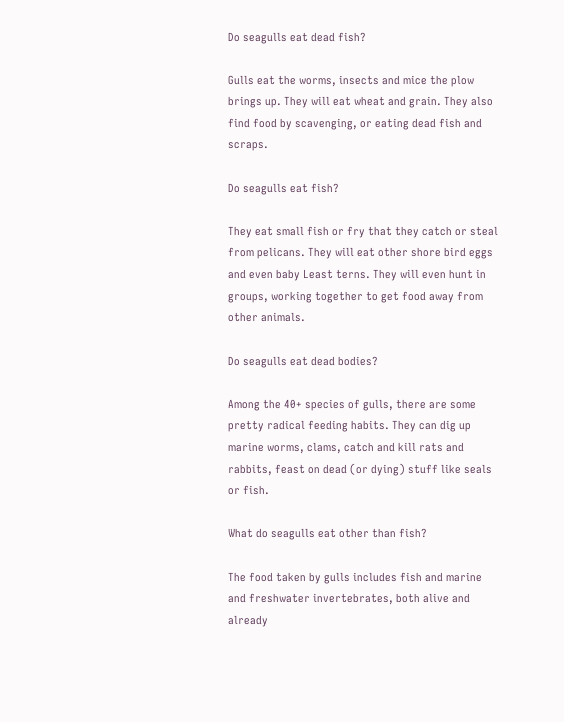Do seagulls eat dead fish?

Gulls eat the worms, insects and mice the plow brings up. They will eat wheat and grain. They also find food by scavenging, or eating dead fish and scraps.

Do seagulls eat fish?

They eat small fish or fry that they catch or steal from pelicans. They will eat other shore bird eggs and even baby Least terns. They will even hunt in groups, working together to get food away from other animals.

Do seagulls eat dead bodies?

Among the 40+ species of gulls, there are some pretty radical feeding habits. They can dig up marine worms, clams, catch and kill rats and rabbits, feast on dead (or dying) stuff like seals or fish.

What do seagulls eat other than fish?

The food taken by gulls includes fish and marine and freshwater invertebrates, both alive and already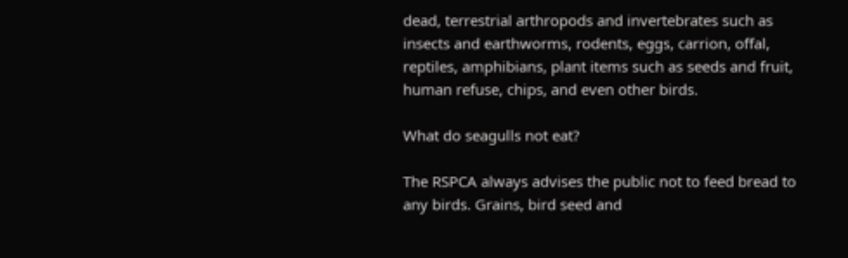dead, terrestrial arthropods and invertebrates such as insects and earthworms, rodents, eggs, carrion, offal, reptiles, amphibians, plant items such as seeds and fruit, human refuse, chips, and even other birds.

What do seagulls not eat?

The RSPCA always advises the public not to feed bread to any birds. Grains, bird seed and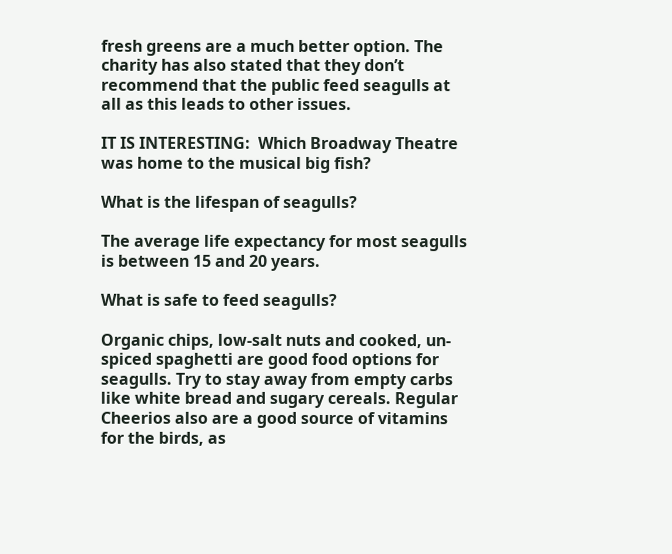fresh greens are a much better option. The charity has also stated that they don’t recommend that the public feed seagulls at all as this leads to other issues.

IT IS INTERESTING:  Which Broadway Theatre was home to the musical big fish?

What is the lifespan of seagulls?

The average life expectancy for most seagulls is between 15 and 20 years.

What is safe to feed seagulls?

Organic chips, low-salt nuts and cooked, un-spiced spaghetti are good food options for seagulls. Try to stay away from empty carbs like white bread and sugary cereals. Regular Cheerios also are a good source of vitamins for the birds, as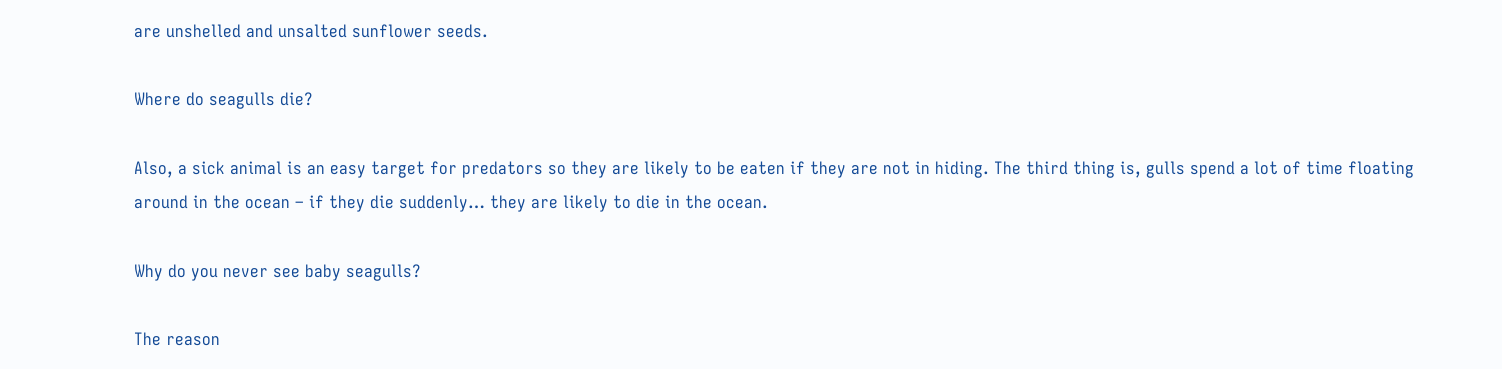are unshelled and unsalted sunflower seeds.

Where do seagulls die?

Also, a sick animal is an easy target for predators so they are likely to be eaten if they are not in hiding. The third thing is, gulls spend a lot of time floating around in the ocean – if they die suddenly… they are likely to die in the ocean.

Why do you never see baby seagulls?

The reason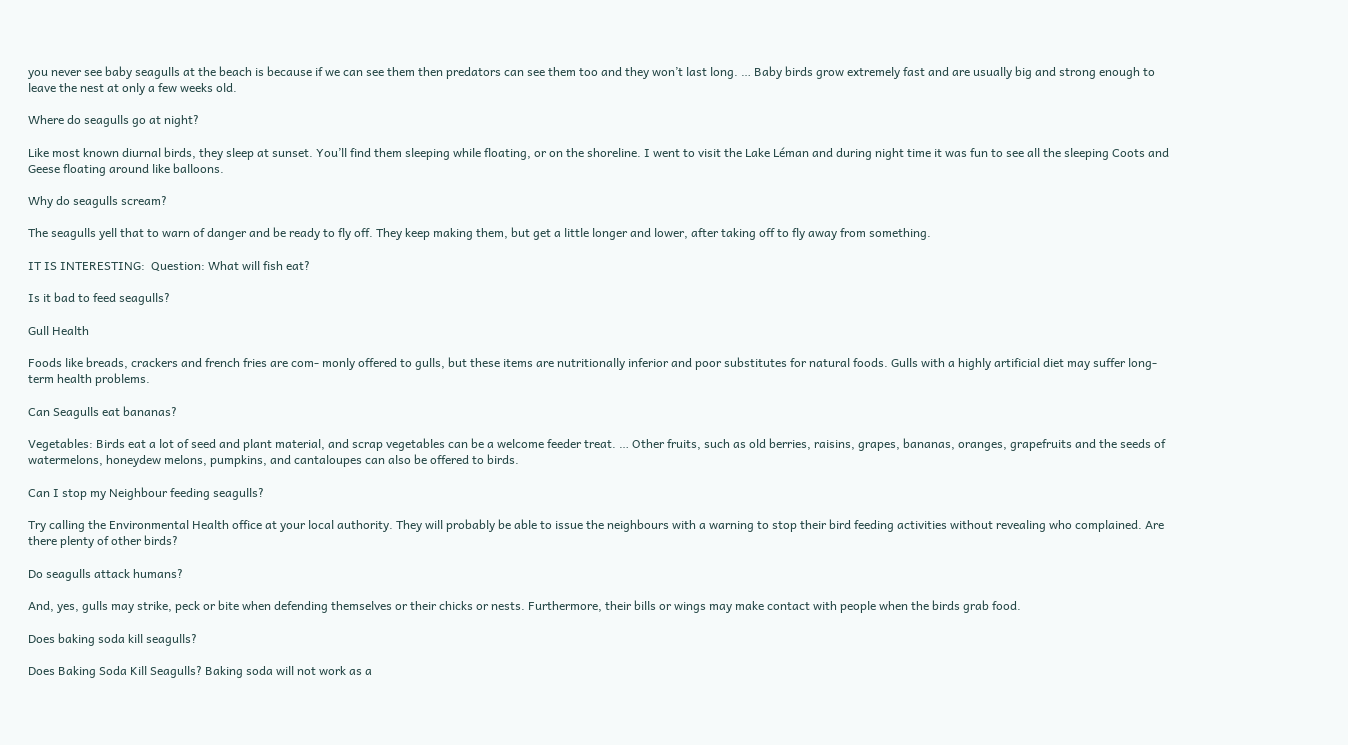you never see baby seagulls at the beach is because if we can see them then predators can see them too and they won’t last long. … Baby birds grow extremely fast and are usually big and strong enough to leave the nest at only a few weeks old.

Where do seagulls go at night?

Like most known diurnal birds, they sleep at sunset. You’ll find them sleeping while floating, or on the shoreline. I went to visit the Lake Léman and during night time it was fun to see all the sleeping Coots and Geese floating around like balloons.

Why do seagulls scream?

The seagulls yell that to warn of danger and be ready to fly off. They keep making them, but get a little longer and lower, after taking off to fly away from something.

IT IS INTERESTING:  Question: What will fish eat?

Is it bad to feed seagulls?

Gull Health

Foods like breads, crackers and french fries are com- monly offered to gulls, but these items are nutritionally inferior and poor substitutes for natural foods. Gulls with a highly artificial diet may suffer long-term health problems.

Can Seagulls eat bananas?

Vegetables: Birds eat a lot of seed and plant material, and scrap vegetables can be a welcome feeder treat. … Other fruits, such as old berries, raisins, grapes, bananas, oranges, grapefruits and the seeds of watermelons, honeydew melons, pumpkins, and cantaloupes can also be offered to birds.

Can I stop my Neighbour feeding seagulls?

Try calling the Environmental Health office at your local authority. They will probably be able to issue the neighbours with a warning to stop their bird feeding activities without revealing who complained. Are there plenty of other birds?

Do seagulls attack humans?

And, yes, gulls may strike, peck or bite when defending themselves or their chicks or nests. Furthermore, their bills or wings may make contact with people when the birds grab food.

Does baking soda kill seagulls?

Does Baking Soda Kill Seagulls? Baking soda will not work as a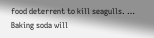food deterrent to kill seagulls. … Baking soda will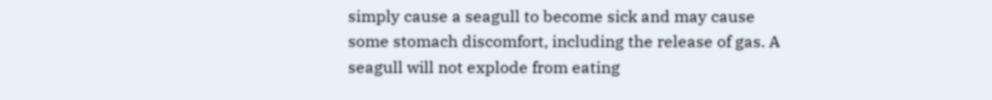simply cause a seagull to become sick and may cause some stomach discomfort, including the release of gas. A seagull will not explode from eating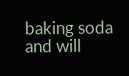baking soda and will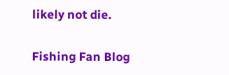likely not die.

Fishing Fan Blog